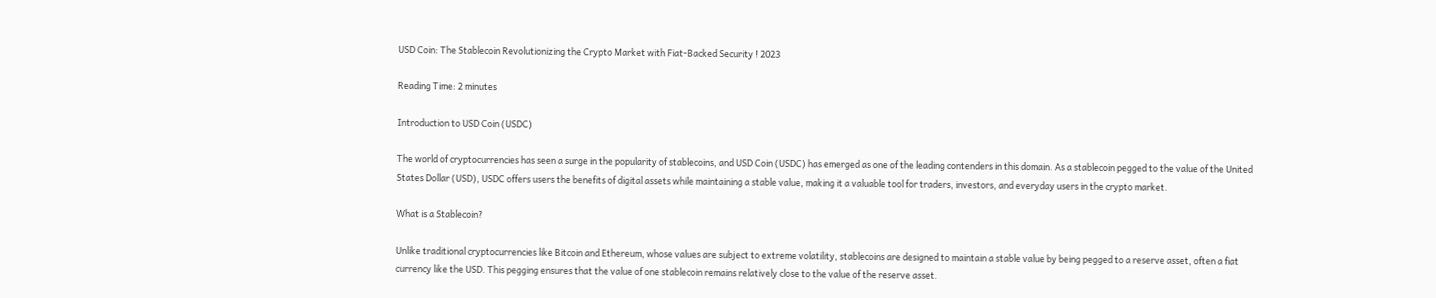USD Coin: The Stablecoin Revolutionizing the Crypto Market with Fiat-Backed Security ! 2023

Reading Time: 2 minutes

Introduction to USD Coin (USDC)

The world of cryptocurrencies has seen a surge in the popularity of stablecoins, and USD Coin (USDC) has emerged as one of the leading contenders in this domain. As a stablecoin pegged to the value of the United States Dollar (USD), USDC offers users the benefits of digital assets while maintaining a stable value, making it a valuable tool for traders, investors, and everyday users in the crypto market.

What is a Stablecoin?

Unlike traditional cryptocurrencies like Bitcoin and Ethereum, whose values are subject to extreme volatility, stablecoins are designed to maintain a stable value by being pegged to a reserve asset, often a fiat currency like the USD. This pegging ensures that the value of one stablecoin remains relatively close to the value of the reserve asset.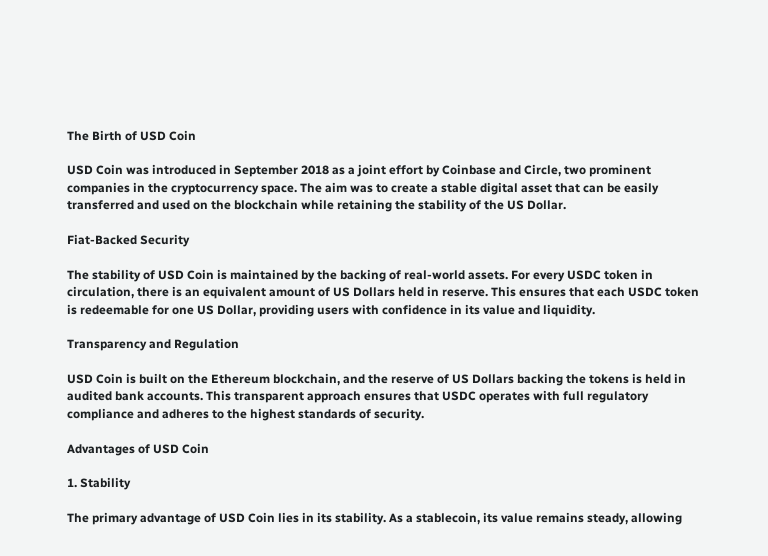The Birth of USD Coin

USD Coin was introduced in September 2018 as a joint effort by Coinbase and Circle, two prominent companies in the cryptocurrency space. The aim was to create a stable digital asset that can be easily transferred and used on the blockchain while retaining the stability of the US Dollar.

Fiat-Backed Security

The stability of USD Coin is maintained by the backing of real-world assets. For every USDC token in circulation, there is an equivalent amount of US Dollars held in reserve. This ensures that each USDC token is redeemable for one US Dollar, providing users with confidence in its value and liquidity.

Transparency and Regulation

USD Coin is built on the Ethereum blockchain, and the reserve of US Dollars backing the tokens is held in audited bank accounts. This transparent approach ensures that USDC operates with full regulatory compliance and adheres to the highest standards of security.

Advantages of USD Coin

1. Stability

The primary advantage of USD Coin lies in its stability. As a stablecoin, its value remains steady, allowing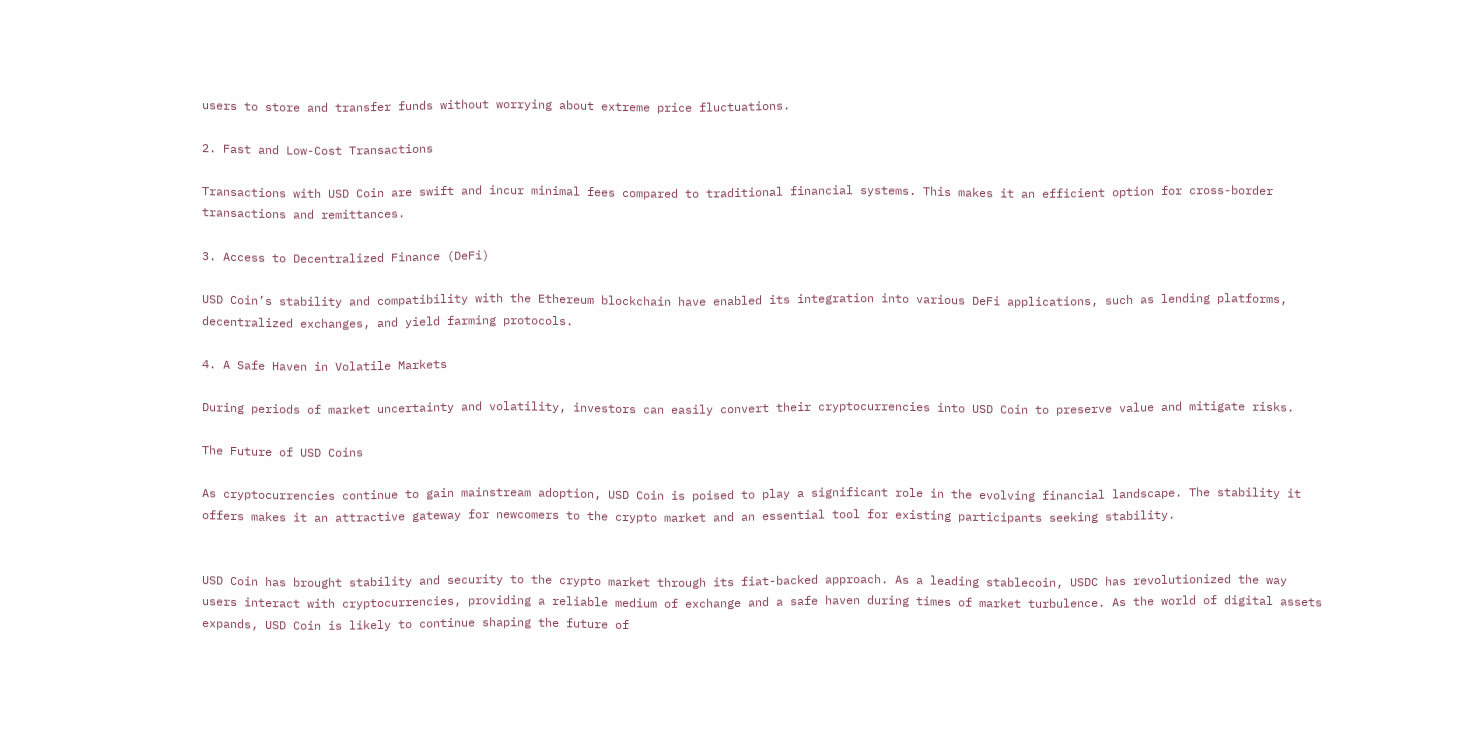users to store and transfer funds without worrying about extreme price fluctuations.

2. Fast and Low-Cost Transactions

Transactions with USD Coin are swift and incur minimal fees compared to traditional financial systems. This makes it an efficient option for cross-border transactions and remittances.

3. Access to Decentralized Finance (DeFi)

USD Coin’s stability and compatibility with the Ethereum blockchain have enabled its integration into various DeFi applications, such as lending platforms, decentralized exchanges, and yield farming protocols.

4. A Safe Haven in Volatile Markets

During periods of market uncertainty and volatility, investors can easily convert their cryptocurrencies into USD Coin to preserve value and mitigate risks.

The Future of USD Coins

As cryptocurrencies continue to gain mainstream adoption, USD Coin is poised to play a significant role in the evolving financial landscape. The stability it offers makes it an attractive gateway for newcomers to the crypto market and an essential tool for existing participants seeking stability.


USD Coin has brought stability and security to the crypto market through its fiat-backed approach. As a leading stablecoin, USDC has revolutionized the way users interact with cryptocurrencies, providing a reliable medium of exchange and a safe haven during times of market turbulence. As the world of digital assets expands, USD Coin is likely to continue shaping the future of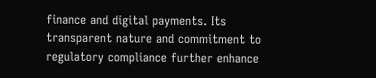finance and digital payments. Its transparent nature and commitment to regulatory compliance further enhance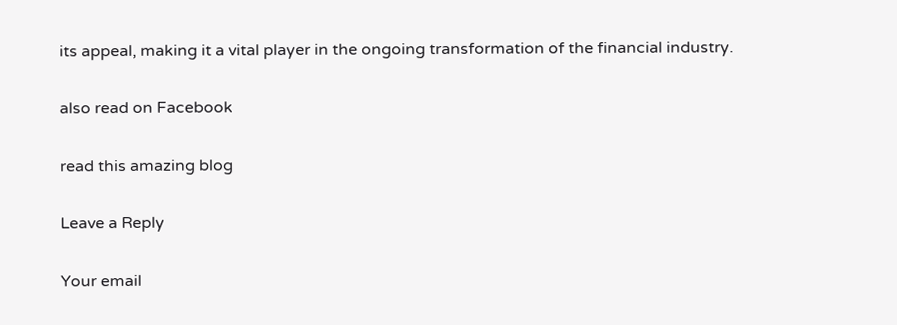its appeal, making it a vital player in the ongoing transformation of the financial industry.

also read on Facebook

read this amazing blog

Leave a Reply

Your email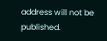address will not be published.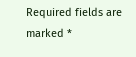Required fields are marked *